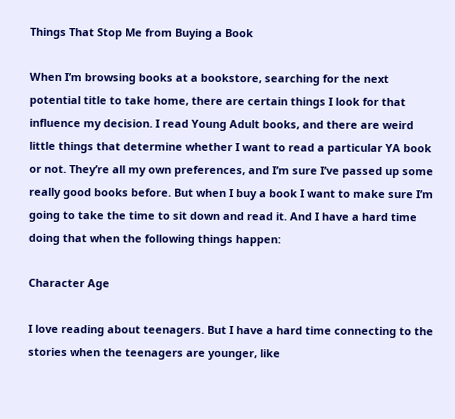Things That Stop Me from Buying a Book

When I’m browsing books at a bookstore, searching for the next potential title to take home, there are certain things I look for that influence my decision. I read Young Adult books, and there are weird little things that determine whether I want to read a particular YA book or not. They’re all my own preferences, and I’m sure I’ve passed up some really good books before. But when I buy a book I want to make sure I’m going to take the time to sit down and read it. And I have a hard time doing that when the following things happen:

Character Age

I love reading about teenagers. But I have a hard time connecting to the stories when the teenagers are younger, like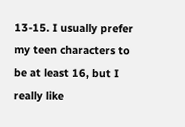13-15. I usually prefer my teen characters to be at least 16, but I really like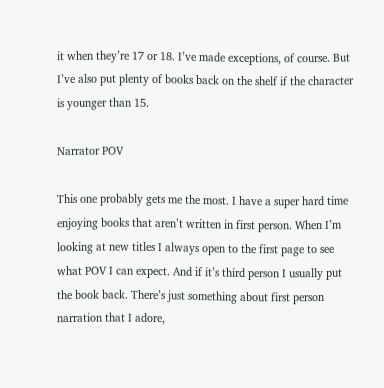it when they’re 17 or 18. I’ve made exceptions, of course. But I’ve also put plenty of books back on the shelf if the character is younger than 15.

Narrator POV

This one probably gets me the most. I have a super hard time enjoying books that aren’t written in first person. When I’m looking at new titles I always open to the first page to see what POV I can expect. And if it’s third person I usually put the book back. There’s just something about first person narration that I adore,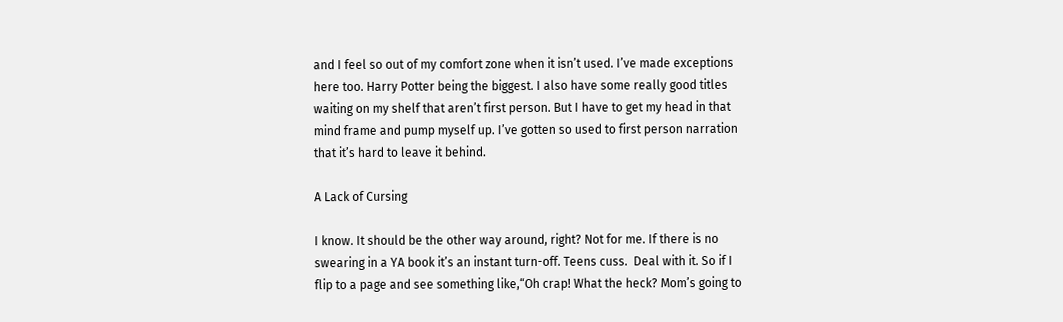and I feel so out of my comfort zone when it isn’t used. I’ve made exceptions here too. Harry Potter being the biggest. I also have some really good titles waiting on my shelf that aren’t first person. But I have to get my head in that mind frame and pump myself up. I’ve gotten so used to first person narration that it’s hard to leave it behind.

A Lack of Cursing

I know. It should be the other way around, right? Not for me. If there is no swearing in a YA book it’s an instant turn-off. Teens cuss.  Deal with it. So if I flip to a page and see something like,“Oh crap! What the heck? Mom’s going to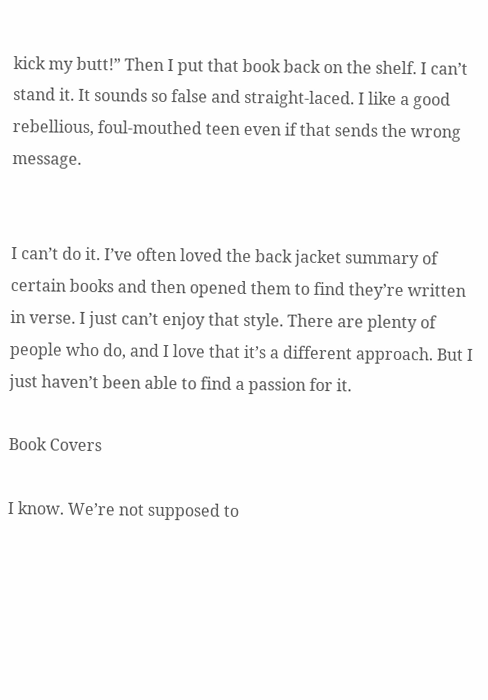kick my butt!” Then I put that book back on the shelf. I can’t stand it. It sounds so false and straight-laced. I like a good rebellious, foul-mouthed teen even if that sends the wrong message.


I can’t do it. I’ve often loved the back jacket summary of certain books and then opened them to find they’re written in verse. I just can’t enjoy that style. There are plenty of people who do, and I love that it’s a different approach. But I just haven’t been able to find a passion for it.

Book Covers

I know. We’re not supposed to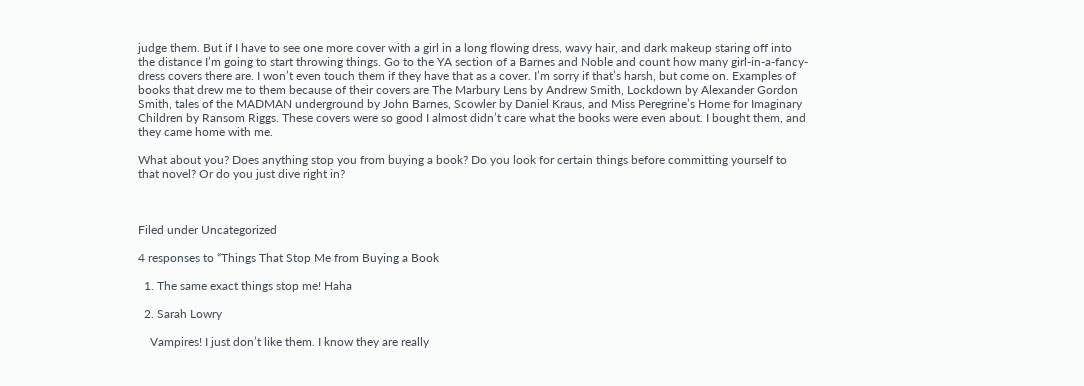judge them. But if I have to see one more cover with a girl in a long flowing dress, wavy hair, and dark makeup staring off into the distance I’m going to start throwing things. Go to the YA section of a Barnes and Noble and count how many girl-in-a-fancy-dress covers there are. I won’t even touch them if they have that as a cover. I’m sorry if that’s harsh, but come on. Examples of books that drew me to them because of their covers are The Marbury Lens by Andrew Smith, Lockdown by Alexander Gordon Smith, tales of the MADMAN underground by John Barnes, Scowler by Daniel Kraus, and Miss Peregrine’s Home for Imaginary Children by Ransom Riggs. These covers were so good I almost didn’t care what the books were even about. I bought them, and they came home with me.

What about you? Does anything stop you from buying a book? Do you look for certain things before committing yourself to that novel? Or do you just dive right in?



Filed under Uncategorized

4 responses to “Things That Stop Me from Buying a Book

  1. The same exact things stop me! Haha

  2. Sarah Lowry

    Vampires! I just don’t like them. I know they are really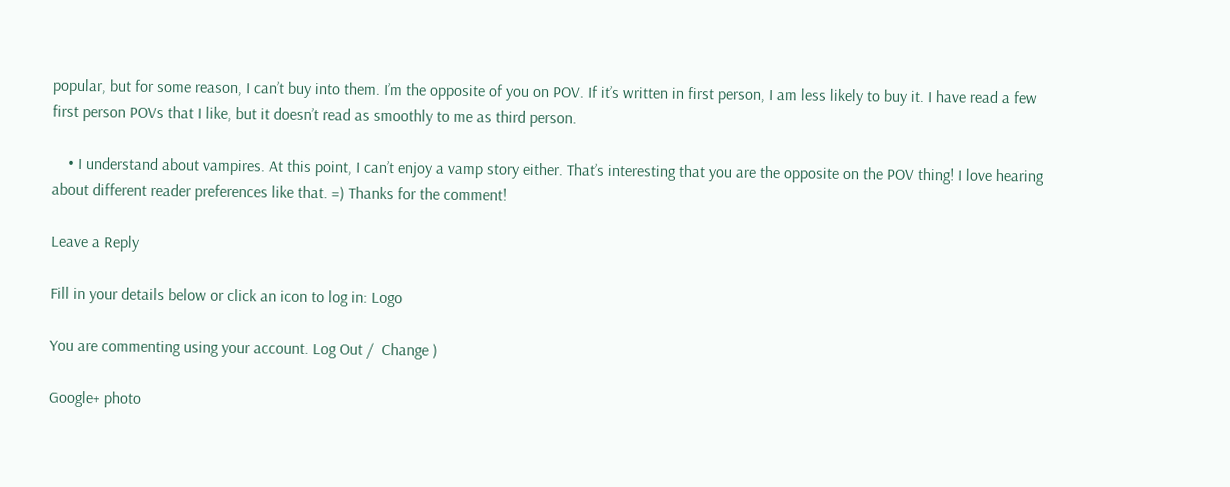popular, but for some reason, I can’t buy into them. I’m the opposite of you on POV. If it’s written in first person, I am less likely to buy it. I have read a few first person POVs that I like, but it doesn’t read as smoothly to me as third person.

    • I understand about vampires. At this point, I can’t enjoy a vamp story either. That’s interesting that you are the opposite on the POV thing! I love hearing about different reader preferences like that. =) Thanks for the comment!

Leave a Reply

Fill in your details below or click an icon to log in: Logo

You are commenting using your account. Log Out /  Change )

Google+ photo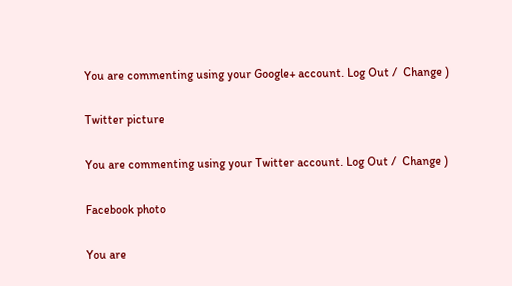You are commenting using your Google+ account. Log Out /  Change )

Twitter picture

You are commenting using your Twitter account. Log Out /  Change )

Facebook photo

You are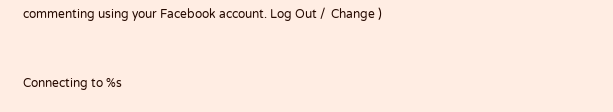commenting using your Facebook account. Log Out /  Change )


Connecting to %s